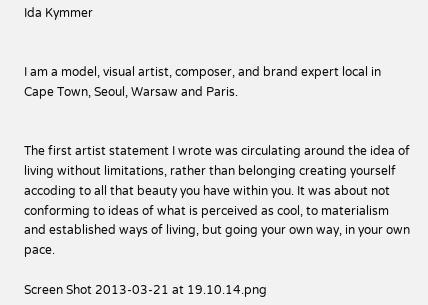Ida Kymmer


I am a model, visual artist, composer, and brand expert local in Cape Town, Seoul, Warsaw and Paris.


The first artist statement I wrote was circulating around the idea of living without limitations, rather than belonging creating yourself accoding to all that beauty you have within you. It was about not conforming to ideas of what is perceived as cool, to materialism and established ways of living, but going your own way, in your own pace.

Screen Shot 2013-03-21 at 19.10.14.png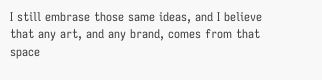I still embrase those same ideas, and I believe that any art, and any brand, comes from that space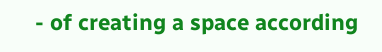- of creating a space according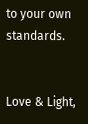to your own standards.


Love & Light,